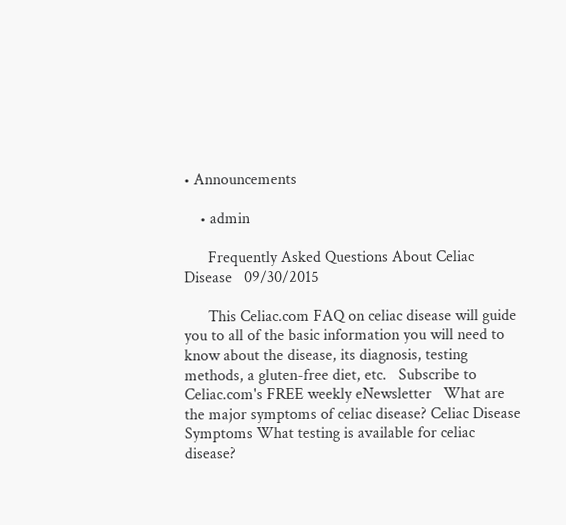• Announcements

    • admin

      Frequently Asked Questions About Celiac Disease   09/30/2015

      This Celiac.com FAQ on celiac disease will guide you to all of the basic information you will need to know about the disease, its diagnosis, testing methods, a gluten-free diet, etc.   Subscribe to Celiac.com's FREE weekly eNewsletter   What are the major symptoms of celiac disease? Celiac Disease Symptoms What testing is available for celiac disease?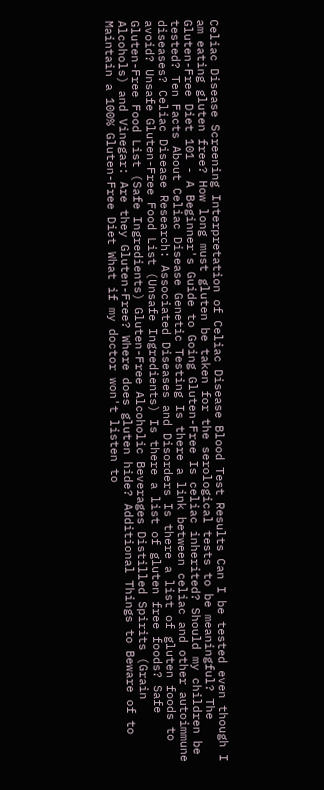Celiac Disease Screening Interpretation of Celiac Disease Blood Test Results Can I be tested even though I am eating gluten free? How long must gluten be taken for the serological tests to be meaningful? The Gluten-Free Diet 101 - A Beginner's Guide to Going Gluten-Free Is celiac inherited? Should my children be tested? Ten Facts About Celiac Disease Genetic Testing Is there a link between celiac and other autoimmune diseases? Celiac Disease Research: Associated Diseases and Disorders Is there a list of gluten foods to avoid? Unsafe Gluten-Free Food List (Unsafe Ingredients) Is there a list of gluten free foods? Safe Gluten-Free Food List (Safe Ingredients) Gluten-Free Alcoholic Beverages Distilled Spirits (Grain Alcohols) and Vinegar: Are they Gluten-Free? Where does gluten hide? Additional Things to Beware of to Maintain a 100% Gluten-Free Diet What if my doctor won't listen to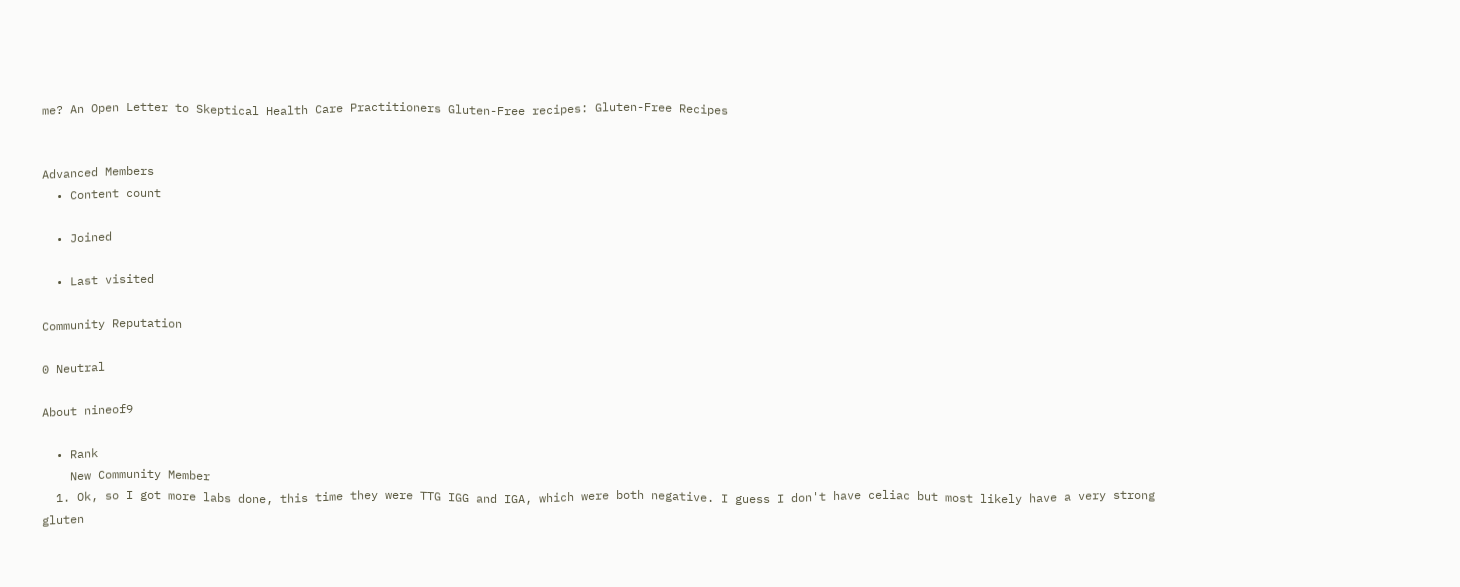me? An Open Letter to Skeptical Health Care Practitioners Gluten-Free recipes: Gluten-Free Recipes


Advanced Members
  • Content count

  • Joined

  • Last visited

Community Reputation

0 Neutral

About nineof9

  • Rank
    New Community Member
  1. Ok, so I got more labs done, this time they were TTG IGG and IGA, which were both negative. I guess I don't have celiac but most likely have a very strong gluten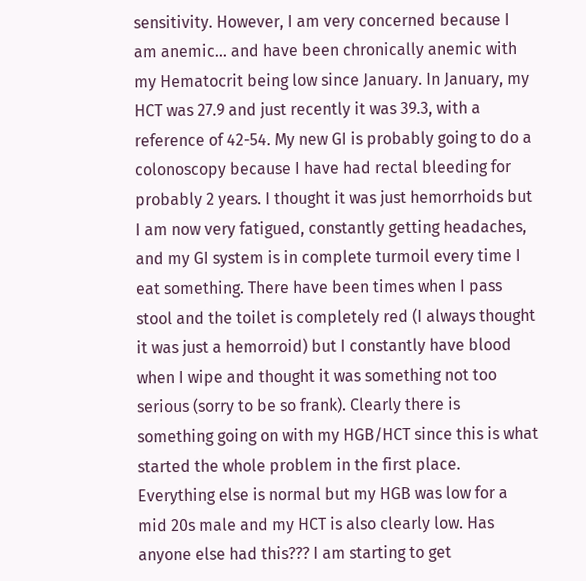sensitivity. However, I am very concerned because I am anemic... and have been chronically anemic with my Hematocrit being low since January. In January, my HCT was 27.9 and just recently it was 39.3, with a reference of 42-54. My new GI is probably going to do a colonoscopy because I have had rectal bleeding for probably 2 years. I thought it was just hemorrhoids but I am now very fatigued, constantly getting headaches, and my GI system is in complete turmoil every time I eat something. There have been times when I pass stool and the toilet is completely red (I always thought it was just a hemorroid) but I constantly have blood when I wipe and thought it was something not too serious (sorry to be so frank). Clearly there is something going on with my HGB/HCT since this is what started the whole problem in the first place. Everything else is normal but my HGB was low for a mid 20s male and my HCT is also clearly low. Has anyone else had this??? I am starting to get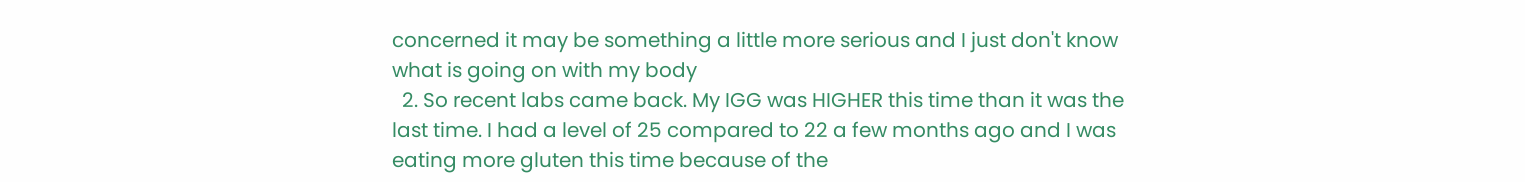concerned it may be something a little more serious and I just don't know what is going on with my body
  2. So recent labs came back. My IGG was HIGHER this time than it was the last time. I had a level of 25 compared to 22 a few months ago and I was eating more gluten this time because of the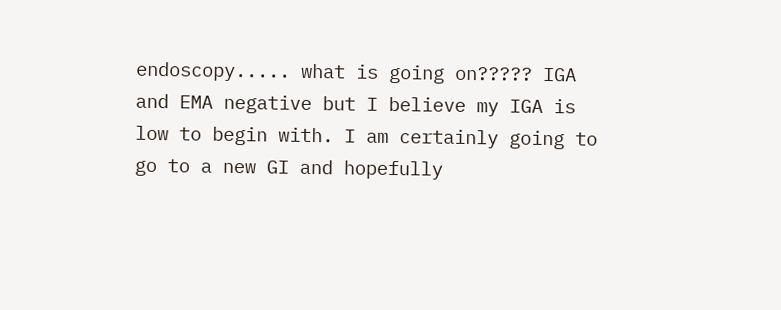endoscopy..... what is going on????? IGA and EMA negative but I believe my IGA is low to begin with. I am certainly going to go to a new GI and hopefully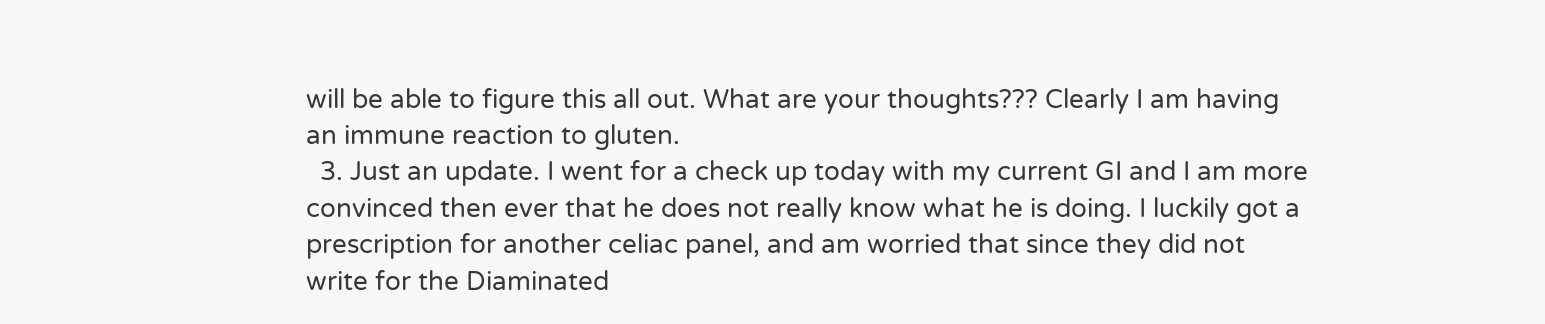will be able to figure this all out. What are your thoughts??? Clearly I am having an immune reaction to gluten.
  3. Just an update. I went for a check up today with my current GI and I am more convinced then ever that he does not really know what he is doing. I luckily got a prescription for another celiac panel, and am worried that since they did not write for the Diaminated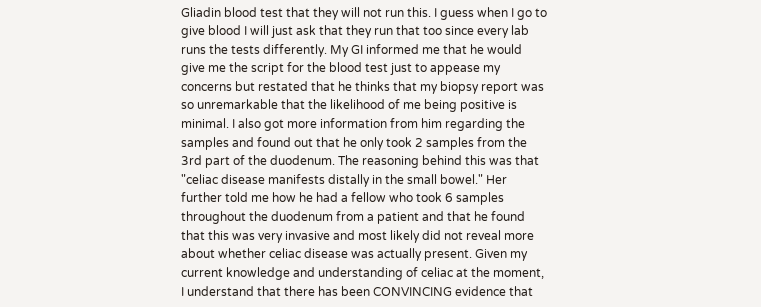Gliadin blood test that they will not run this. I guess when I go to give blood I will just ask that they run that too since every lab runs the tests differently. My GI informed me that he would give me the script for the blood test just to appease my concerns but restated that he thinks that my biopsy report was so unremarkable that the likelihood of me being positive is minimal. I also got more information from him regarding the samples and found out that he only took 2 samples from the 3rd part of the duodenum. The reasoning behind this was that "celiac disease manifests distally in the small bowel." Her further told me how he had a fellow who took 6 samples throughout the duodenum from a patient and that he found that this was very invasive and most likely did not reveal more about whether celiac disease was actually present. Given my current knowledge and understanding of celiac at the moment, I understand that there has been CONVINCING evidence that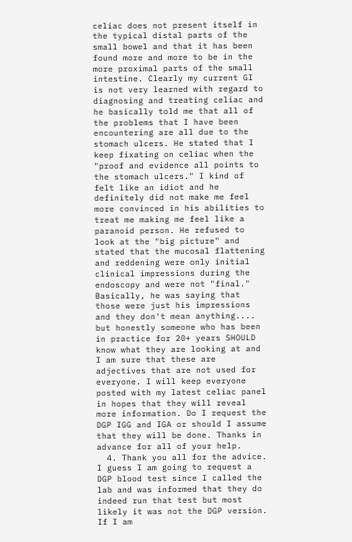celiac does not present itself in the typical distal parts of the small bowel and that it has been found more and more to be in the more proximal parts of the small intestine. Clearly my current GI is not very learned with regard to diagnosing and treating celiac and he basically told me that all of the problems that I have been encountering are all due to the stomach ulcers. He stated that I keep fixating on celiac when the "proof and evidence all points to the stomach ulcers." I kind of felt like an idiot and he definitely did not make me feel more convinced in his abilities to treat me making me feel like a paranoid person. He refused to look at the "big picture" and stated that the mucosal flattening and reddening were only initial clinical impressions during the endoscopy and were not "final." Basically, he was saying that those were just his impressions and they don't mean anything.... but honestly someone who has been in practice for 20+ years SHOULD know what they are looking at and I am sure that these are adjectives that are not used for everyone. I will keep everyone posted with my latest celiac panel in hopes that they will reveal more information. Do I request the DGP IGG and IGA or should I assume that they will be done. Thanks in advance for all of your help.
  4. Thank you all for the advice. I guess I am going to request a DGP blood test since I called the lab and was informed that they do indeed run that test but most likely it was not the DGP version. If I am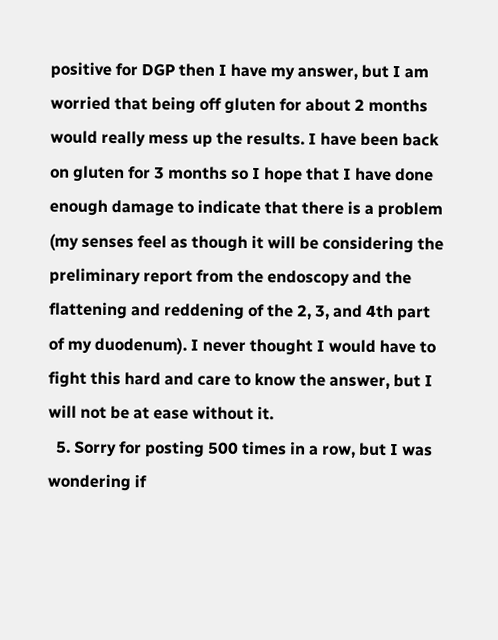positive for DGP then I have my answer, but I am worried that being off gluten for about 2 months would really mess up the results. I have been back on gluten for 3 months so I hope that I have done enough damage to indicate that there is a problem (my senses feel as though it will be considering the preliminary report from the endoscopy and the flattening and reddening of the 2, 3, and 4th part of my duodenum). I never thought I would have to fight this hard and care to know the answer, but I will not be at ease without it.
  5. Sorry for posting 500 times in a row, but I was wondering if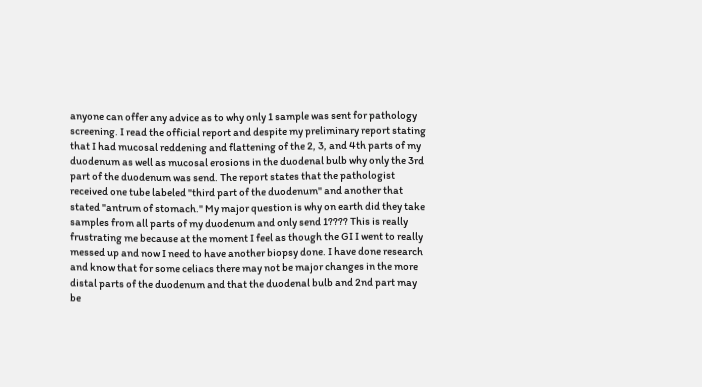anyone can offer any advice as to why only 1 sample was sent for pathology screening. I read the official report and despite my preliminary report stating that I had mucosal reddening and flattening of the 2, 3, and 4th parts of my duodenum as well as mucosal erosions in the duodenal bulb why only the 3rd part of the duodenum was send. The report states that the pathologist received one tube labeled "third part of the duodenum" and another that stated "antrum of stomach." My major question is why on earth did they take samples from all parts of my duodenum and only send 1???? This is really frustrating me because at the moment I feel as though the GI I went to really messed up and now I need to have another biopsy done. I have done research and know that for some celiacs there may not be major changes in the more distal parts of the duodenum and that the duodenal bulb and 2nd part may be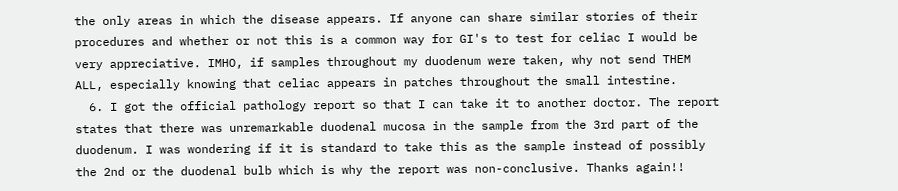the only areas in which the disease appears. If anyone can share similar stories of their procedures and whether or not this is a common way for GI's to test for celiac I would be very appreciative. IMHO, if samples throughout my duodenum were taken, why not send THEM ALL, especially knowing that celiac appears in patches throughout the small intestine.
  6. I got the official pathology report so that I can take it to another doctor. The report states that there was unremarkable duodenal mucosa in the sample from the 3rd part of the duodenum. I was wondering if it is standard to take this as the sample instead of possibly the 2nd or the duodenal bulb which is why the report was non-conclusive. Thanks again!!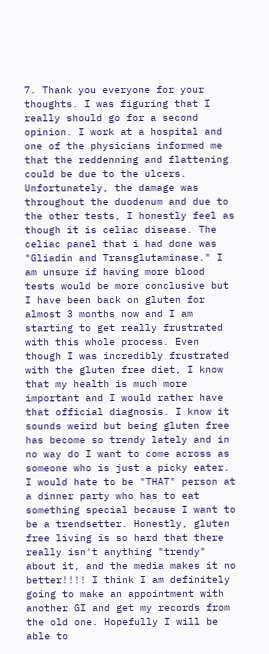7. Thank you everyone for your thoughts. I was figuring that I really should go for a second opinion. I work at a hospital and one of the physicians informed me that the reddenning and flattening could be due to the ulcers. Unfortunately, the damage was throughout the duodenum and due to the other tests, I honestly feel as though it is celiac disease. The celiac panel that i had done was "Gliadin and Transglutaminase." I am unsure if having more blood tests would be more conclusive but I have been back on gluten for almost 3 months now and I am starting to get really frustrated with this whole process. Even though I was incredibly frustrated with the gluten free diet, I know that my health is much more important and I would rather have that official diagnosis. I know it sounds weird but being gluten free has become so trendy lately and in no way do I want to come across as someone who is just a picky eater. I would hate to be "THAT" person at a dinner party who has to eat something special because I want to be a trendsetter. Honestly, gluten free living is so hard that there really isn't anything "trendy" about it, and the media makes it no better!!!! I think I am definitely going to make an appointment with another GI and get my records from the old one. Hopefully I will be able to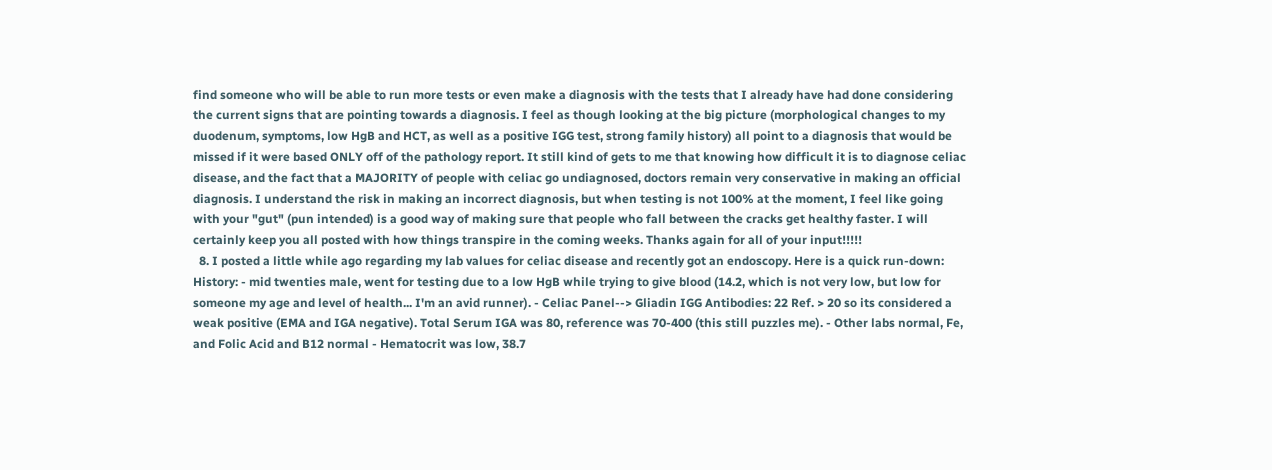find someone who will be able to run more tests or even make a diagnosis with the tests that I already have had done considering the current signs that are pointing towards a diagnosis. I feel as though looking at the big picture (morphological changes to my duodenum, symptoms, low HgB and HCT, as well as a positive IGG test, strong family history) all point to a diagnosis that would be missed if it were based ONLY off of the pathology report. It still kind of gets to me that knowing how difficult it is to diagnose celiac disease, and the fact that a MAJORITY of people with celiac go undiagnosed, doctors remain very conservative in making an official diagnosis. I understand the risk in making an incorrect diagnosis, but when testing is not 100% at the moment, I feel like going with your "gut" (pun intended) is a good way of making sure that people who fall between the cracks get healthy faster. I will certainly keep you all posted with how things transpire in the coming weeks. Thanks again for all of your input!!!!!
  8. I posted a little while ago regarding my lab values for celiac disease and recently got an endoscopy. Here is a quick run-down: History: - mid twenties male, went for testing due to a low HgB while trying to give blood (14.2, which is not very low, but low for someone my age and level of health... I'm an avid runner). - Celiac Panel--> Gliadin IGG Antibodies: 22 Ref. > 20 so its considered a weak positive (EMA and IGA negative). Total Serum IGA was 80, reference was 70-400 (this still puzzles me). - Other labs normal, Fe, and Folic Acid and B12 normal - Hematocrit was low, 38.7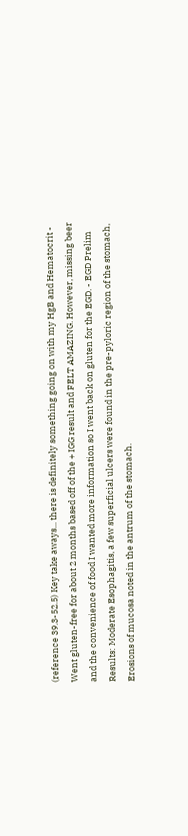(reference 39.3-52.5) Key take aways... there is definitely something going on with my HgB and Hematocrit - Went gluten-free for about 2 months based off of the + IGG result and FELT AMAZING. However, missing beer and the convenience of food I wanted more information so I went back on gluten for the EGD. - EGD Prelim Results: Moderate Esophagitis, a few superficial ulcers were found in the pre-pyloric region of the stomach, Erosions of mucosa noted in the antrum of the stomach.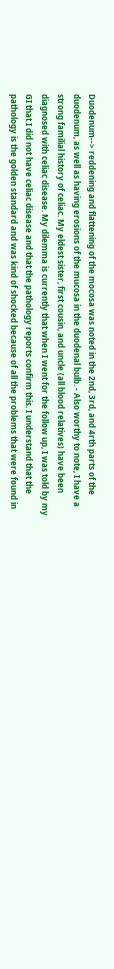Duodenum--> reddening and flattening of the mocosa was noted in the 2nd, 3rd, and 4rth parts of the duodenum, as well as having erosions of the mucosa in the duodenal bulb. - Also worthy to note, I have a strong familial history of celiac. My eldest sister, first cousin, and uncle (all blood relatives) have been diagnosed with celiac disease. My dilemma is currently that when I went for the follow up, I was told by my GI that I did not have celiac disease and that the pathology reports confirm this. I understand that the pathology is the golden standard and was kind of shocked because of all the problems that were found in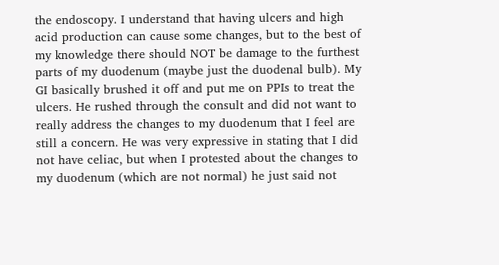the endoscopy. I understand that having ulcers and high acid production can cause some changes, but to the best of my knowledge there should NOT be damage to the furthest parts of my duodenum (maybe just the duodenal bulb). My GI basically brushed it off and put me on PPIs to treat the ulcers. He rushed through the consult and did not want to really address the changes to my duodenum that I feel are still a concern. He was very expressive in stating that I did not have celiac, but when I protested about the changes to my duodenum (which are not normal) he just said not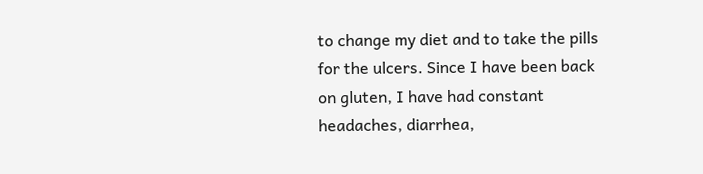to change my diet and to take the pills for the ulcers. Since I have been back on gluten, I have had constant headaches, diarrhea,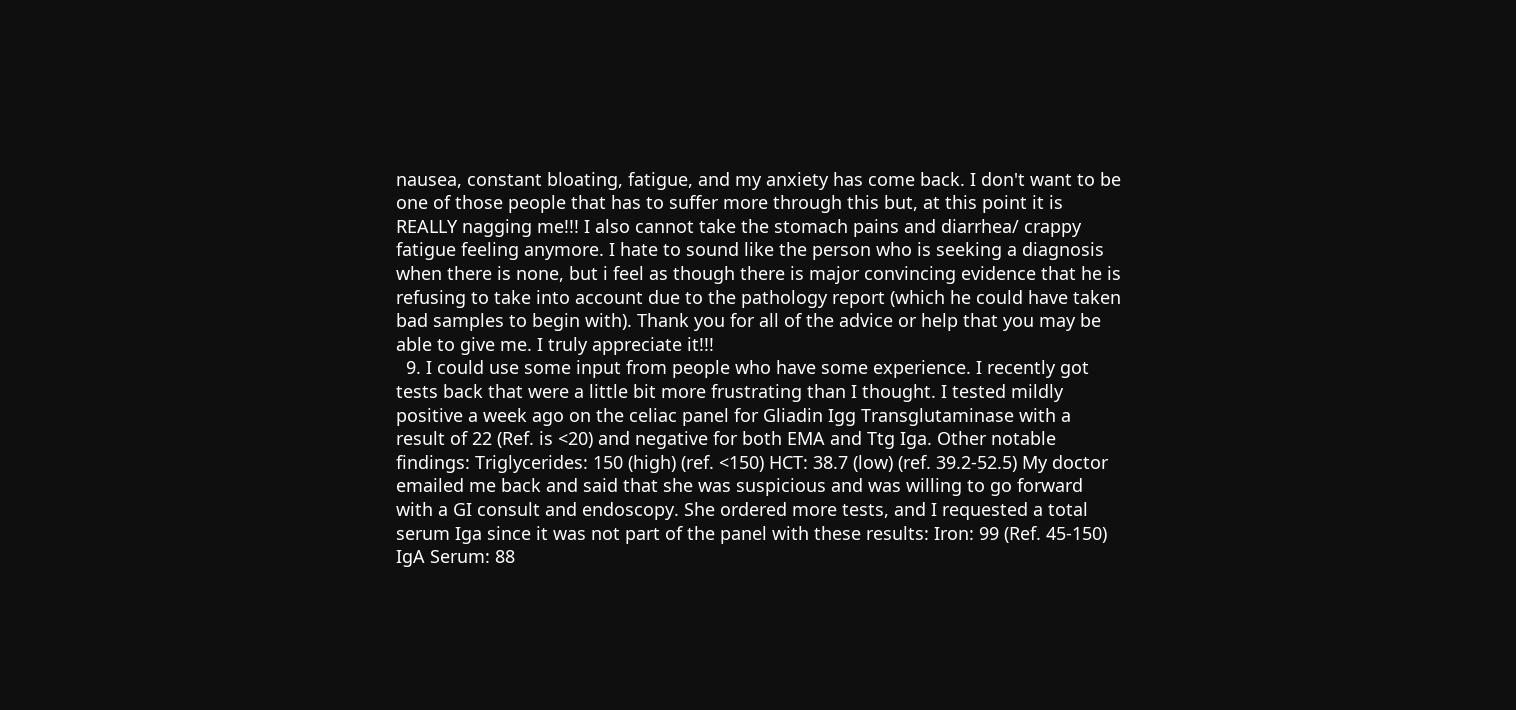nausea, constant bloating, fatigue, and my anxiety has come back. I don't want to be one of those people that has to suffer more through this but, at this point it is REALLY nagging me!!! I also cannot take the stomach pains and diarrhea/ crappy fatigue feeling anymore. I hate to sound like the person who is seeking a diagnosis when there is none, but i feel as though there is major convincing evidence that he is refusing to take into account due to the pathology report (which he could have taken bad samples to begin with). Thank you for all of the advice or help that you may be able to give me. I truly appreciate it!!!
  9. I could use some input from people who have some experience. I recently got tests back that were a little bit more frustrating than I thought. I tested mildly positive a week ago on the celiac panel for Gliadin Igg Transglutaminase with a result of 22 (Ref. is <20) and negative for both EMA and Ttg Iga. Other notable findings: Triglycerides: 150 (high) (ref. <150) HCT: 38.7 (low) (ref. 39.2-52.5) My doctor emailed me back and said that she was suspicious and was willing to go forward with a GI consult and endoscopy. She ordered more tests, and I requested a total serum Iga since it was not part of the panel with these results: Iron: 99 (Ref. 45-150) IgA Serum: 88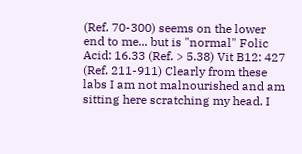(Ref. 70-300) seems on the lower end to me... but is "normal" Folic Acid: 16.33 (Ref. > 5.38) Vit B12: 427 (Ref. 211-911) Clearly from these labs I am not malnourished and am sitting here scratching my head. I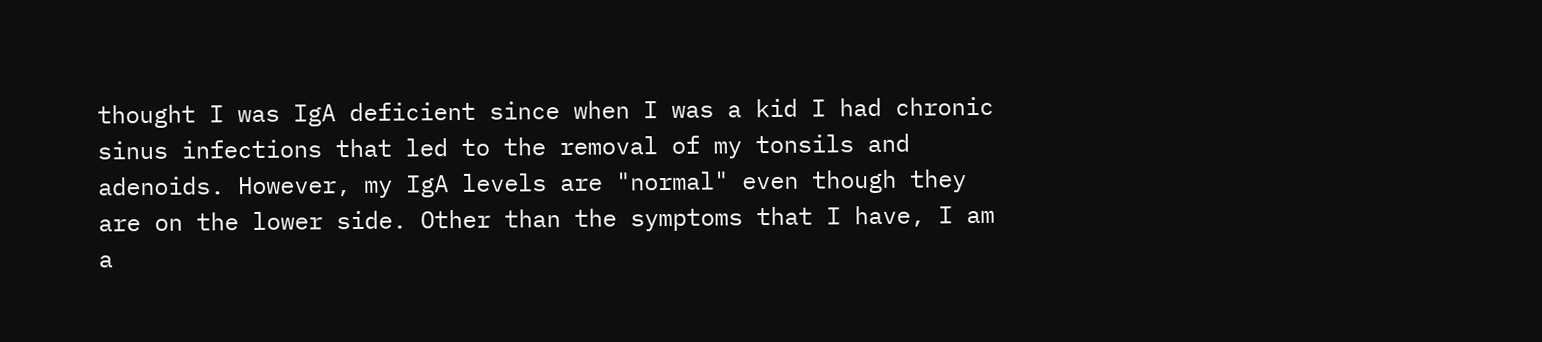thought I was IgA deficient since when I was a kid I had chronic sinus infections that led to the removal of my tonsils and adenoids. However, my IgA levels are "normal" even though they are on the lower side. Other than the symptoms that I have, I am a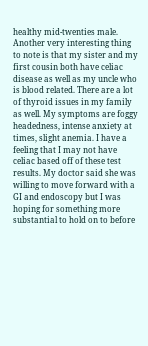healthy mid-twenties male. Another very interesting thing to note is that my sister and my first cousin both have celiac disease as well as my uncle who is blood related. There are a lot of thyroid issues in my family as well. My symptoms are foggy headedness, intense anxiety at times, slight anemia. I have a feeling that I may not have celiac based off of these test results. My doctor said she was willing to move forward with a GI and endoscopy but I was hoping for something more substantial to hold on to before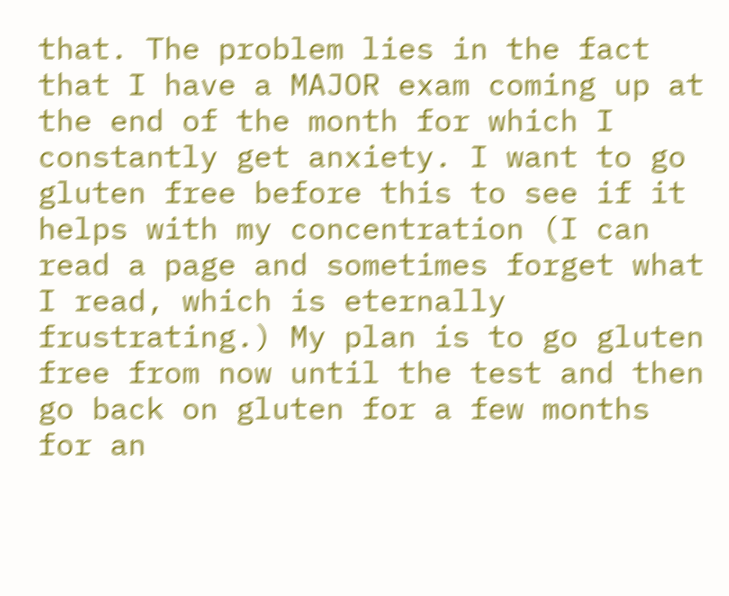that. The problem lies in the fact that I have a MAJOR exam coming up at the end of the month for which I constantly get anxiety. I want to go gluten free before this to see if it helps with my concentration (I can read a page and sometimes forget what I read, which is eternally frustrating.) My plan is to go gluten free from now until the test and then go back on gluten for a few months for an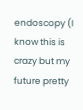endoscopy (I know this is crazy but my future pretty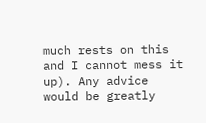much rests on this and I cannot mess it up). Any advice would be greatly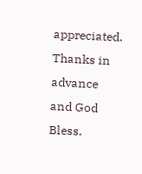appreciated. Thanks in advance and God Bless.